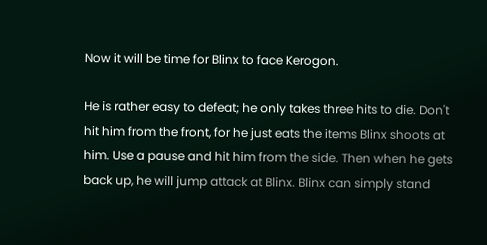Now it will be time for Blinx to face Kerogon.

He is rather easy to defeat; he only takes three hits to die. Don't hit him from the front, for he just eats the items Blinx shoots at him. Use a pause and hit him from the side. Then when he gets back up, he will jump attack at Blinx. Blinx can simply stand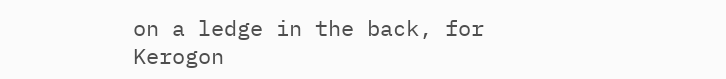on a ledge in the back, for Kerogon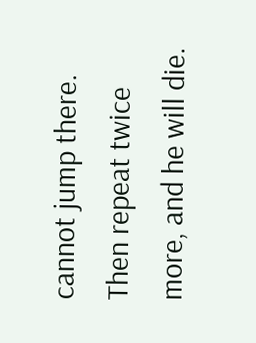cannot jump there. Then repeat twice more, and he will die.